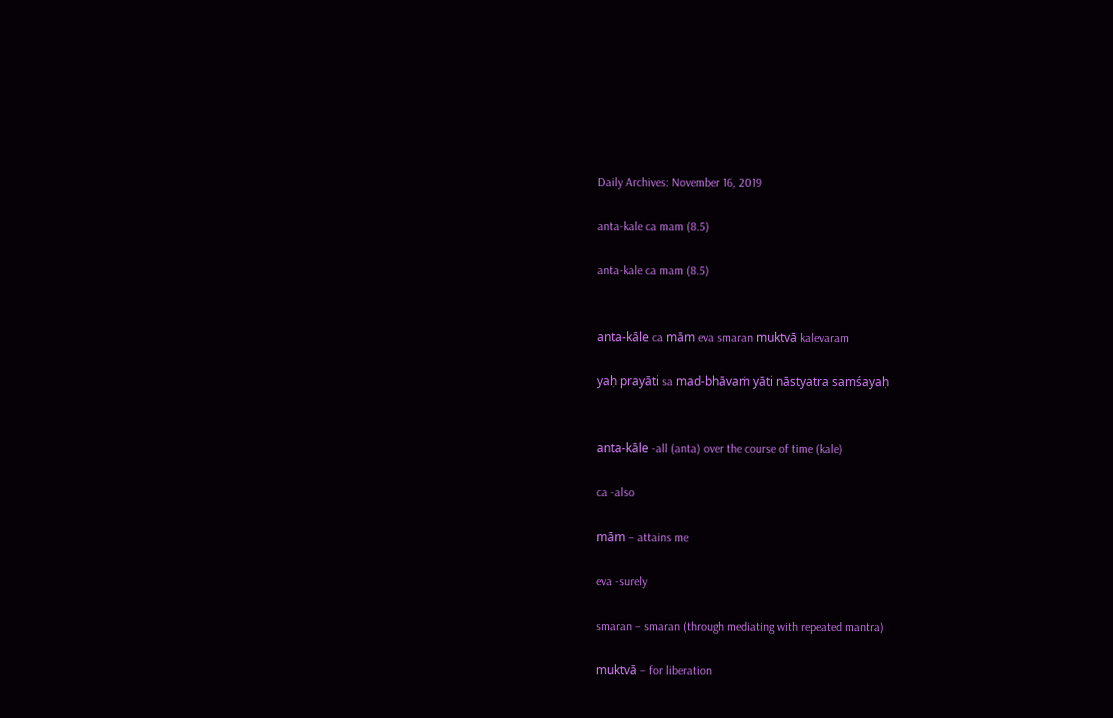Daily Archives: November 16, 2019

anta-kale ca mam (8.5)

anta-kale ca mam (8.5)


anta-kāle ca mām eva smaran muktvā kalevaram

yaḥ prayāti sa mad-bhāvaṁ yāti nāstyatra samśayaḥ


anta-kāle -all (anta) over the course of time (kale)

ca -also

mām – attains me

eva -surely

smaran – smaran (through mediating with repeated mantra)

muktvā – for liberation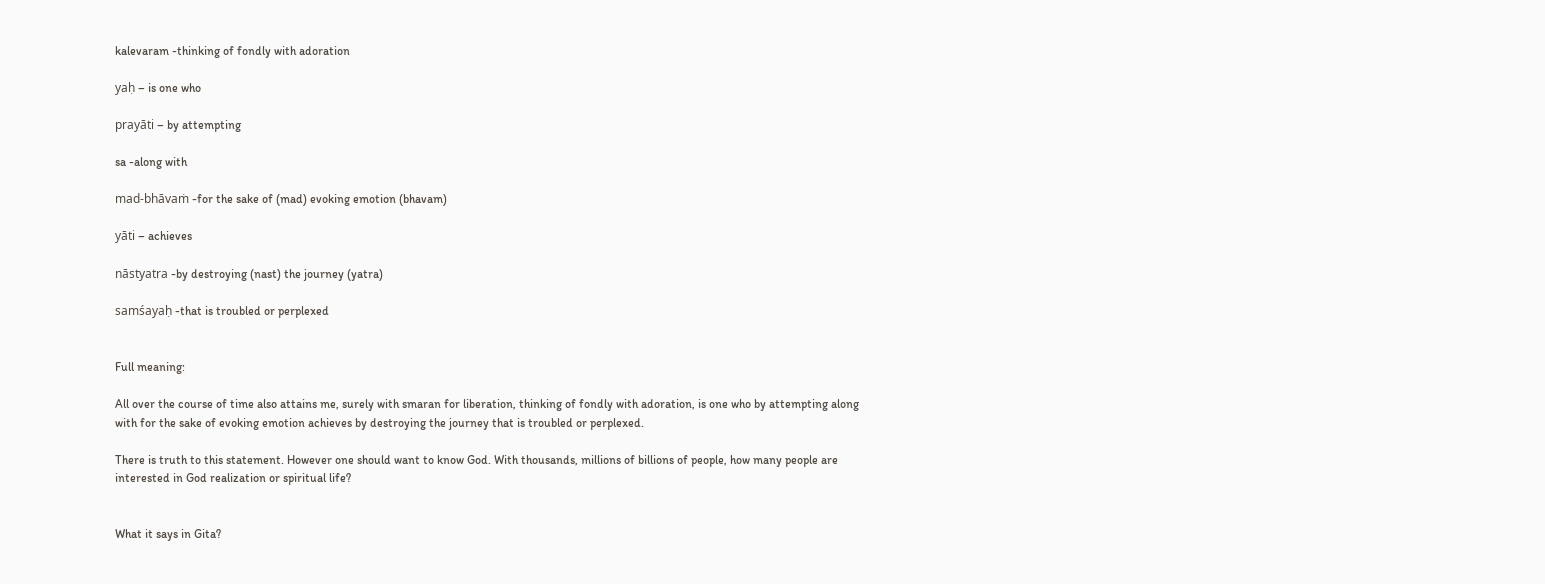kalevaram -thinking of fondly with adoration

yaḥ – is one who

prayāti – by attempting

sa -along with

mad-bhāvaṁ -for the sake of (mad) evoking emotion (bhavam)

yāti – achieves

nāstyatra -by destroying (nast) the journey (yatra)

samśayaḥ -that is troubled or perplexed


Full meaning:

All over the course of time also attains me, surely with smaran for liberation, thinking of fondly with adoration, is one who by attempting along with for the sake of evoking emotion achieves by destroying the journey that is troubled or perplexed.

There is truth to this statement. However one should want to know God. With thousands, millions of billions of people, how many people are interested in God realization or spiritual life?


What it says in Gita?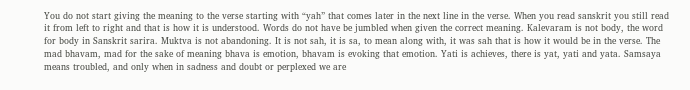You do not start giving the meaning to the verse starting with “yah” that comes later in the next line in the verse. When you read sanskrit you still read it from left to right and that is how it is understood. Words do not have be jumbled when given the correct meaning. Kalevaram is not body, the word for body in Sanskrit sarira. Muktva is not abandoning. It is not sah, it is sa, to mean along with, it was sah that is how it would be in the verse. The mad bhavam, mad for the sake of meaning bhava is emotion, bhavam is evoking that emotion. Yati is achieves, there is yat, yati and yata. Samsaya means troubled, and only when in sadness and doubt or perplexed we are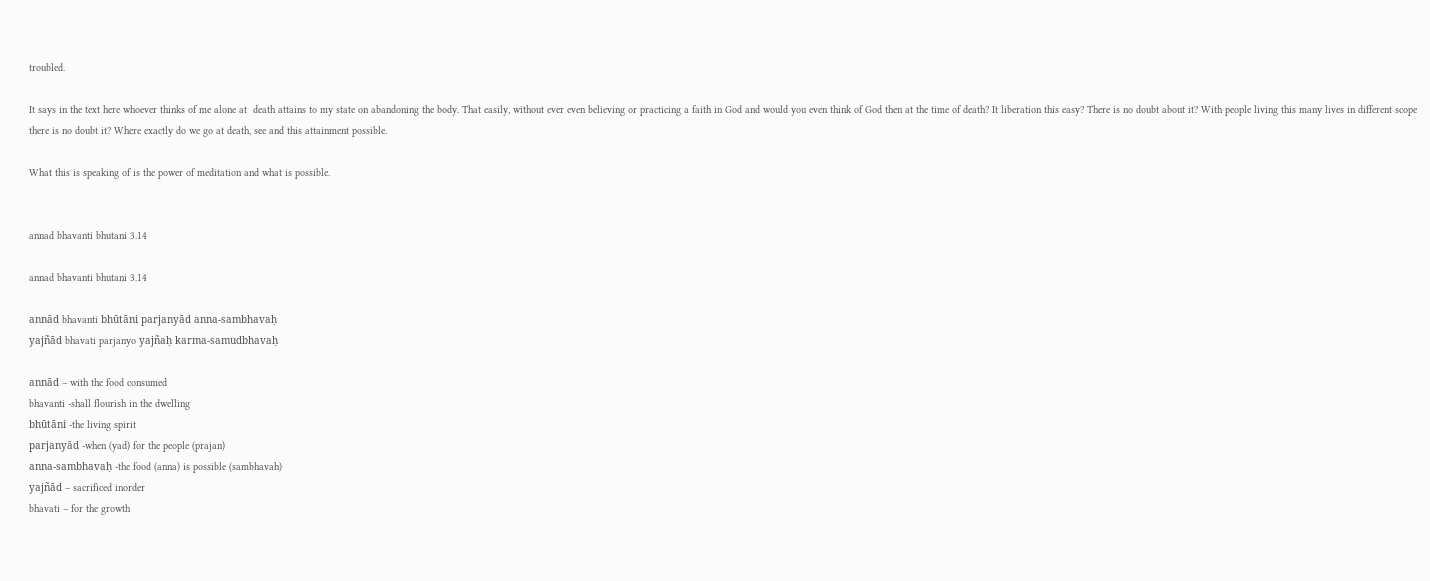troubled.

It says in the text here whoever thinks of me alone at  death attains to my state on abandoning the body. That easily, without ever even believing or practicing a faith in God and would you even think of God then at the time of death? It liberation this easy? There is no doubt about it? With people living this many lives in different scope there is no doubt it? Where exactly do we go at death, see and this attainment possible.

What this is speaking of is the power of meditation and what is possible.


annad bhavanti bhutani 3.14

annad bhavanti bhutani 3.14

annād bhavanti bhūtāni parjanyād anna-sambhavaḥ
yajñād bhavati parjanyo yajñaḥ karma-samudbhavaḥ

annād – with the food consumed
bhavanti -shall flourish in the dwelling
bhūtāni -the living spirit
parjanyād -when (yad) for the people (prajan)
anna-sambhavaḥ -the food (anna) is possible (sambhavah)
yajñād – sacrificed inorder
bhavati – for the growth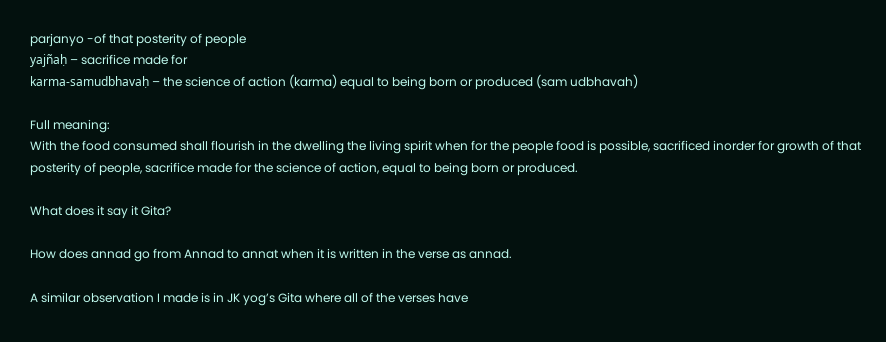parjanyo -of that posterity of people
yajñaḥ – sacrifice made for
karma-samudbhavaḥ – the science of action (karma) equal to being born or produced (sam udbhavah)

Full meaning:
With the food consumed shall flourish in the dwelling the living spirit when for the people food is possible, sacrificed inorder for growth of that posterity of people, sacrifice made for the science of action, equal to being born or produced.

What does it say it Gita?

How does annad go from Annad to annat when it is written in the verse as annad.

A similar observation I made is in JK yog’s Gita where all of the verses have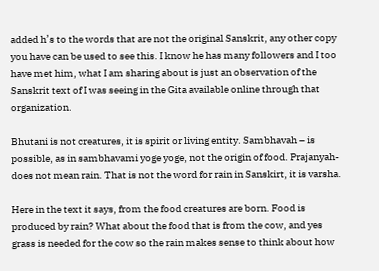added h’s to the words that are not the original Sanskrit, any other copy you have can be used to see this. I know he has many followers and I too have met him, what I am sharing about is just an observation of the Sanskrit text of I was seeing in the Gita available online through that organization.

Bhutani is not creatures, it is spirit or living entity. Sambhavah – is possible, as in sambhavami yoge yoge, not the origin of food. Prajanyah- does not mean rain. That is not the word for rain in Sanskirt, it is varsha.

Here in the text it says, from the food creatures are born. Food is produced by rain? What about the food that is from the cow, and yes grass is needed for the cow so the rain makes sense to think about how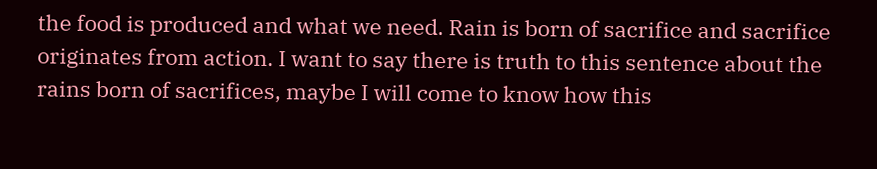the food is produced and what we need. Rain is born of sacrifice and sacrifice originates from action. I want to say there is truth to this sentence about the rains born of sacrifices, maybe I will come to know how this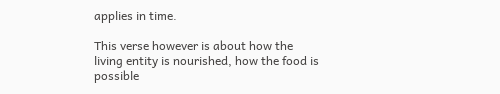applies in time.

This verse however is about how the living entity is nourished, how the food is possible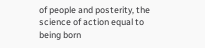of people and posterity, the science of action equal to being born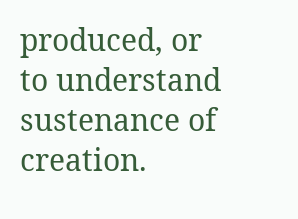produced, or to understand sustenance of creation.